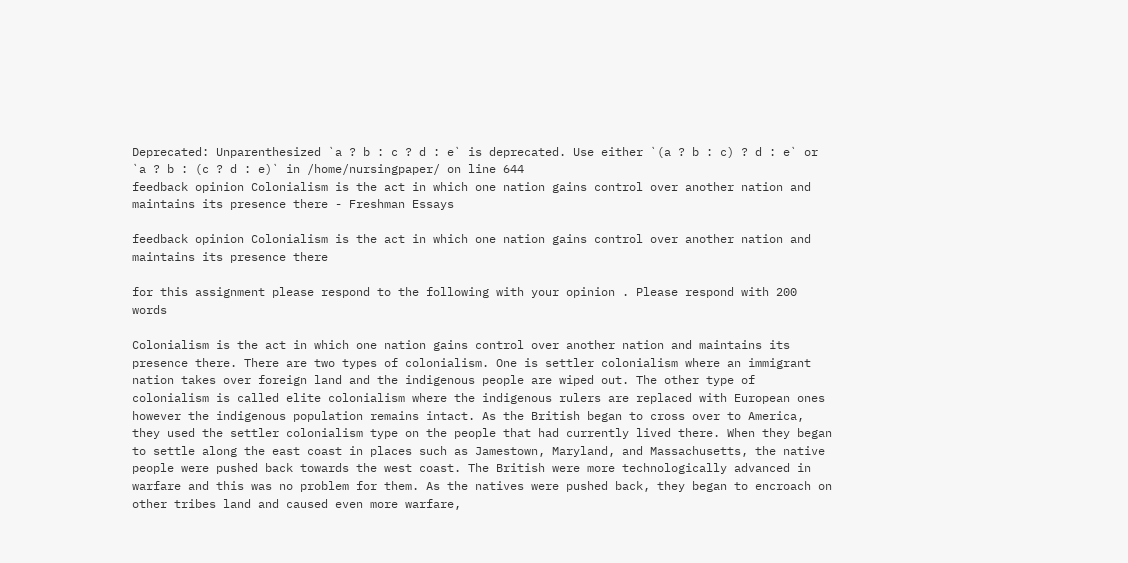Deprecated: Unparenthesized `a ? b : c ? d : e` is deprecated. Use either `(a ? b : c) ? d : e` or `a ? b : (c ? d : e)` in /home/nursingpaper/ on line 644
feedback opinion Colonialism is the act in which one nation gains control over another nation and maintains its presence there - Freshman Essays

feedback opinion Colonialism is the act in which one nation gains control over another nation and maintains its presence there

for this assignment please respond to the following with your opinion . Please respond with 200 words

Colonialism is the act in which one nation gains control over another nation and maintains its presence there. There are two types of colonialism. One is settler colonialism where an immigrant nation takes over foreign land and the indigenous people are wiped out. The other type of colonialism is called elite colonialism where the indigenous rulers are replaced with European ones however the indigenous population remains intact. As the British began to cross over to America, they used the settler colonialism type on the people that had currently lived there. When they began to settle along the east coast in places such as Jamestown, Maryland, and Massachusetts, the native people were pushed back towards the west coast. The British were more technologically advanced in warfare and this was no problem for them. As the natives were pushed back, they began to encroach on other tribes land and caused even more warfare,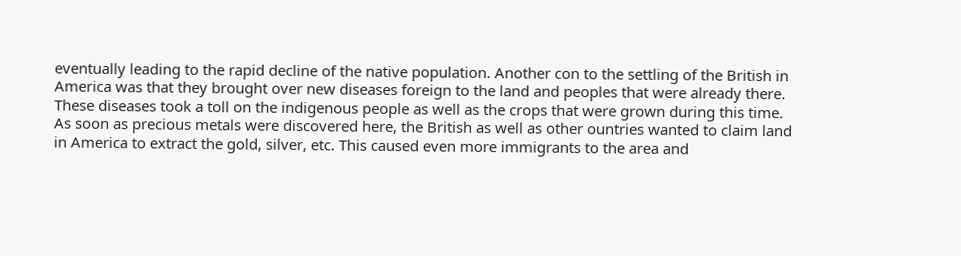eventually leading to the rapid decline of the native population. Another con to the settling of the British in America was that they brought over new diseases foreign to the land and peoples that were already there. These diseases took a toll on the indigenous people as well as the crops that were grown during this time. As soon as precious metals were discovered here, the British as well as other ountries wanted to claim land in America to extract the gold, silver, etc. This caused even more immigrants to the area and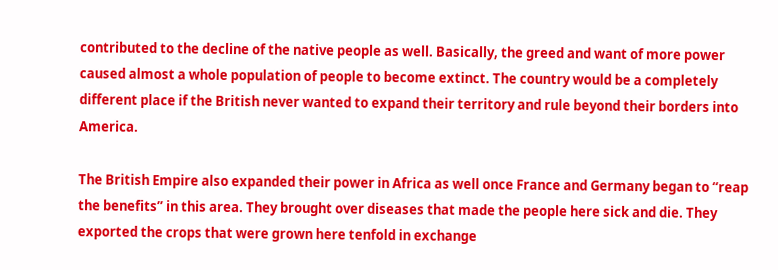contributed to the decline of the native people as well. Basically, the greed and want of more power caused almost a whole population of people to become extinct. The country would be a completely different place if the British never wanted to expand their territory and rule beyond their borders into America.

The British Empire also expanded their power in Africa as well once France and Germany began to “reap the benefits” in this area. They brought over diseases that made the people here sick and die. They exported the crops that were grown here tenfold in exchange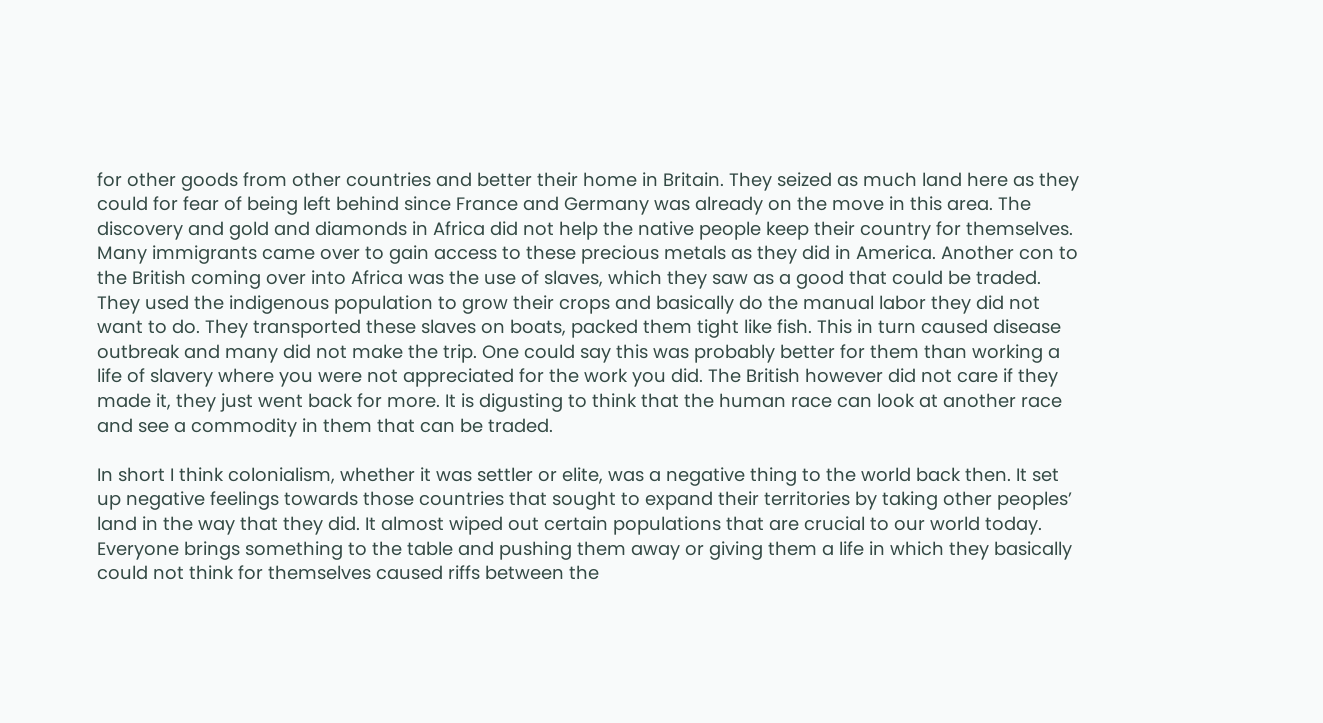for other goods from other countries and better their home in Britain. They seized as much land here as they could for fear of being left behind since France and Germany was already on the move in this area. The discovery and gold and diamonds in Africa did not help the native people keep their country for themselves. Many immigrants came over to gain access to these precious metals as they did in America. Another con to the British coming over into Africa was the use of slaves, which they saw as a good that could be traded. They used the indigenous population to grow their crops and basically do the manual labor they did not want to do. They transported these slaves on boats, packed them tight like fish. This in turn caused disease outbreak and many did not make the trip. One could say this was probably better for them than working a life of slavery where you were not appreciated for the work you did. The British however did not care if they made it, they just went back for more. It is digusting to think that the human race can look at another race and see a commodity in them that can be traded.

In short I think colonialism, whether it was settler or elite, was a negative thing to the world back then. It set up negative feelings towards those countries that sought to expand their territories by taking other peoples’ land in the way that they did. It almost wiped out certain populations that are crucial to our world today. Everyone brings something to the table and pushing them away or giving them a life in which they basically could not think for themselves caused riffs between the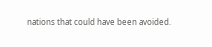nations that could have been avoided.